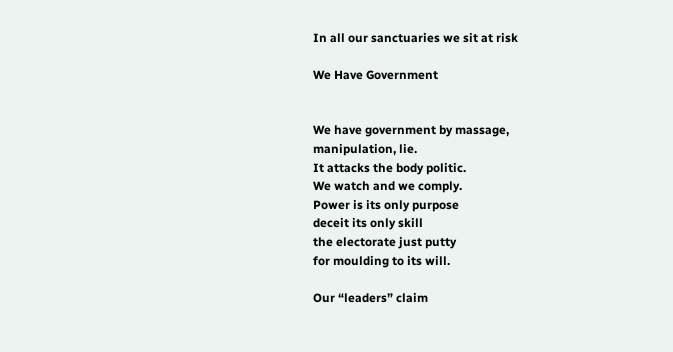In all our sanctuaries we sit at risk

We Have Government


We have government by massage,
manipulation, lie.
It attacks the body politic.
We watch and we comply.
Power is its only purpose
deceit its only skill
the electorate just putty
for moulding to its will.

Our “leaders” claim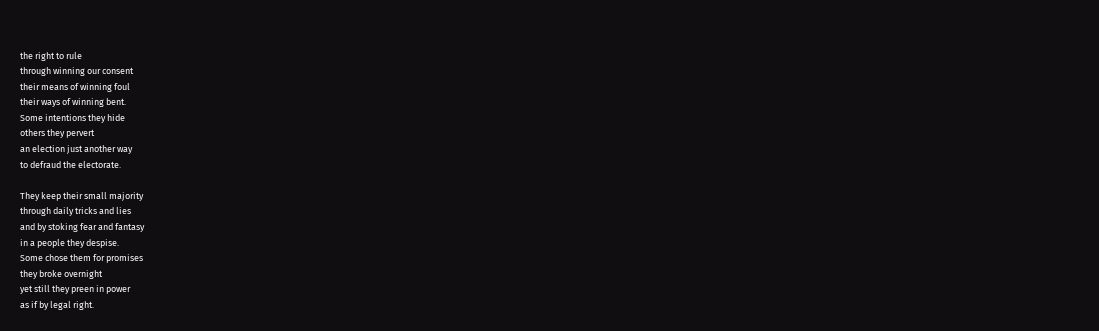the right to rule
through winning our consent
their means of winning foul
their ways of winning bent.
Some intentions they hide
others they pervert
an election just another way
to defraud the electorate.

They keep their small majority
through daily tricks and lies
and by stoking fear and fantasy
in a people they despise.
Some chose them for promises
they broke overnight
yet still they preen in power
as if by legal right.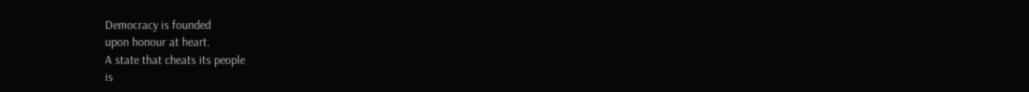Democracy is founded
upon honour at heart.
A state that cheats its people
is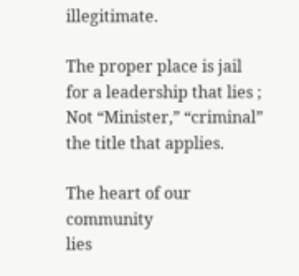illegitimate.

The proper place is jail
for a leadership that lies ;
Not “Minister,” “criminal”
the title that applies.

The heart of our community
lies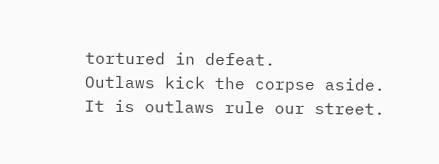tortured in defeat.
Outlaws kick the corpse aside.
It is outlaws rule our street.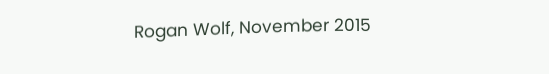Rogan Wolf, November 2015